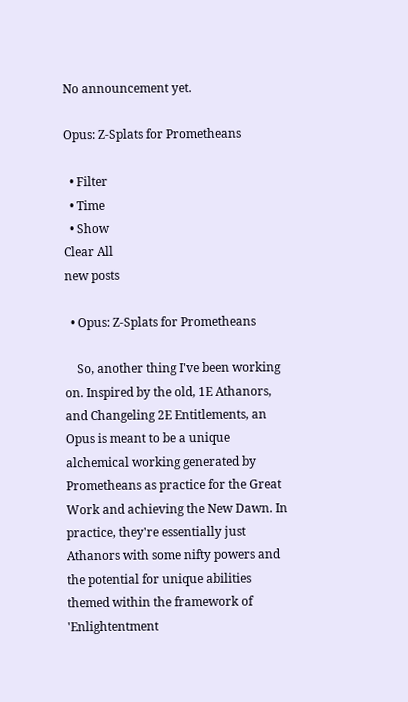No announcement yet.

Opus: Z-Splats for Prometheans

  • Filter
  • Time
  • Show
Clear All
new posts

  • Opus: Z-Splats for Prometheans

    So, another thing I've been working on. Inspired by the old, 1E Athanors, and Changeling 2E Entitlements, an Opus is meant to be a unique alchemical working generated by Prometheans as practice for the Great Work and achieving the New Dawn. In practice, they're essentially just Athanors with some nifty powers and the potential for unique abilities themed within the framework of 'Enlightentment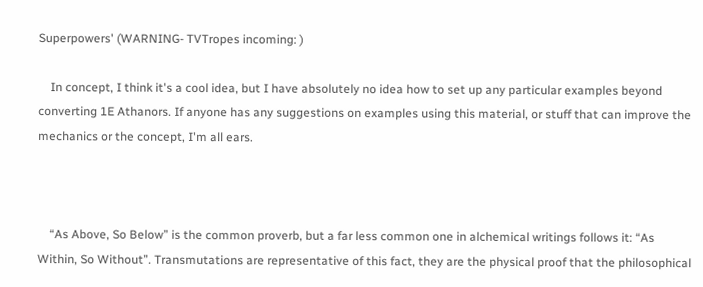Superpowers' (WARNING- TVTropes incoming: )

    In concept, I think it's a cool idea, but I have absolutely no idea how to set up any particular examples beyond converting 1E Athanors. If anyone has any suggestions on examples using this material, or stuff that can improve the mechanics or the concept, I'm all ears.



    “As Above, So Below” is the common proverb, but a far less common one in alchemical writings follows it: “As Within, So Without”. Transmutations are representative of this fact, they are the physical proof that the philosophical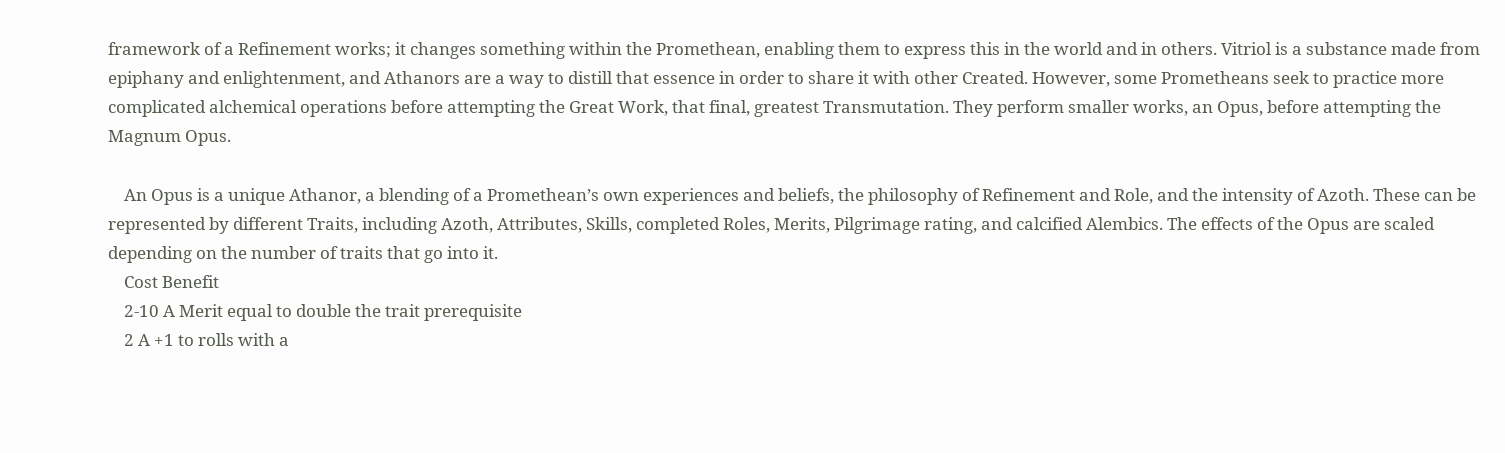framework of a Refinement works; it changes something within the Promethean, enabling them to express this in the world and in others. Vitriol is a substance made from epiphany and enlightenment, and Athanors are a way to distill that essence in order to share it with other Created. However, some Prometheans seek to practice more complicated alchemical operations before attempting the Great Work, that final, greatest Transmutation. They perform smaller works, an Opus, before attempting the Magnum Opus.

    An Opus is a unique Athanor, a blending of a Promethean’s own experiences and beliefs, the philosophy of Refinement and Role, and the intensity of Azoth. These can be represented by different Traits, including Azoth, Attributes, Skills, completed Roles, Merits, Pilgrimage rating, and calcified Alembics. The effects of the Opus are scaled depending on the number of traits that go into it.
    Cost Benefit
    2-10 A Merit equal to double the trait prerequisite
    2 A +1 to rolls with a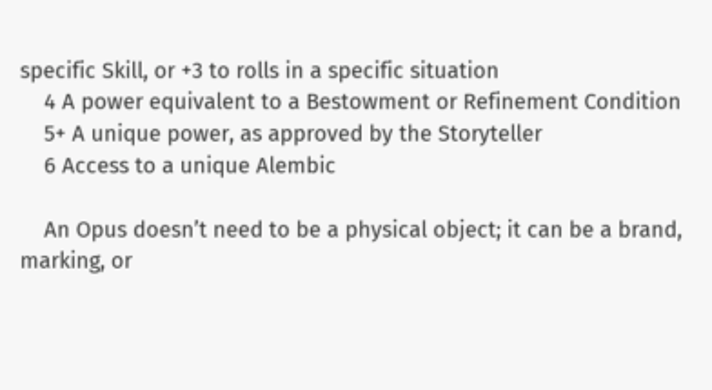specific Skill, or +3 to rolls in a specific situation
    4 A power equivalent to a Bestowment or Refinement Condition
    5+ A unique power, as approved by the Storyteller
    6 Access to a unique Alembic

    An Opus doesn’t need to be a physical object; it can be a brand, marking, or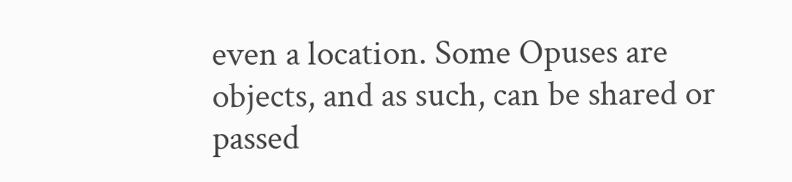even a location. Some Opuses are objects, and as such, can be shared or passed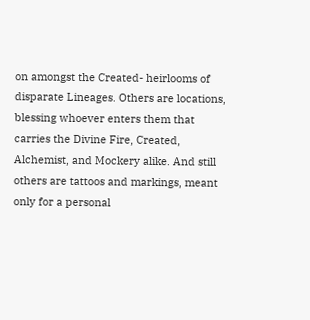on amongst the Created- heirlooms of disparate Lineages. Others are locations, blessing whoever enters them that carries the Divine Fire, Created, Alchemist, and Mockery alike. And still others are tattoos and markings, meant only for a personal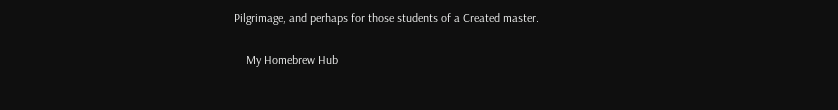Pilgrimage, and perhaps for those students of a Created master.

    My Homebrew Hub